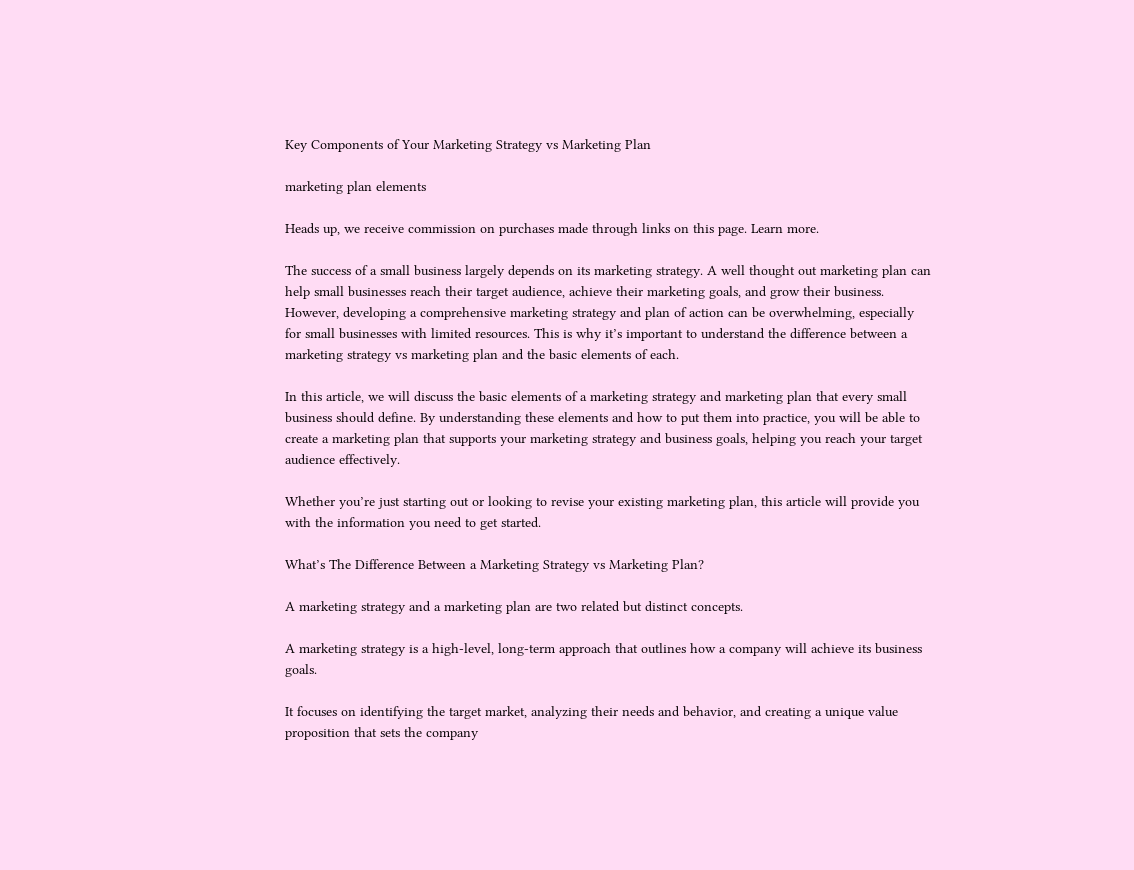Key Components of Your Marketing Strategy vs Marketing Plan

marketing plan elements

Heads up, we receive commission on purchases made through links on this page. Learn more.

The success of a small business largely depends on its marketing strategy. A well thought out marketing plan can help small businesses reach their target audience, achieve their marketing goals, and grow their business. However, developing a comprehensive marketing strategy and plan of action can be overwhelming, especially for small businesses with limited resources. This is why it’s important to understand the difference between a marketing strategy vs marketing plan and the basic elements of each.

In this article, we will discuss the basic elements of a marketing strategy and marketing plan that every small business should define. By understanding these elements and how to put them into practice, you will be able to create a marketing plan that supports your marketing strategy and business goals, helping you reach your target audience effectively.

Whether you’re just starting out or looking to revise your existing marketing plan, this article will provide you with the information you need to get started.

What’s The Difference Between a Marketing Strategy vs Marketing Plan?

A marketing strategy and a marketing plan are two related but distinct concepts.

A marketing strategy is a high-level, long-term approach that outlines how a company will achieve its business goals.

It focuses on identifying the target market, analyzing their needs and behavior, and creating a unique value proposition that sets the company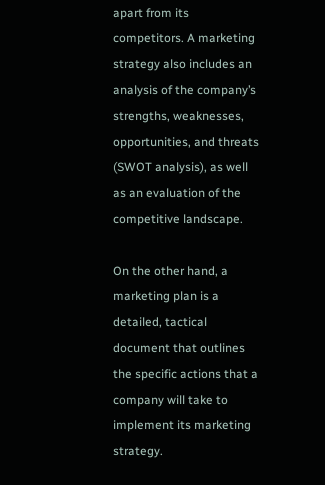apart from its competitors. A marketing strategy also includes an analysis of the company’s strengths, weaknesses, opportunities, and threats (SWOT analysis), as well as an evaluation of the competitive landscape.

On the other hand, a marketing plan is a detailed, tactical document that outlines the specific actions that a company will take to implement its marketing strategy.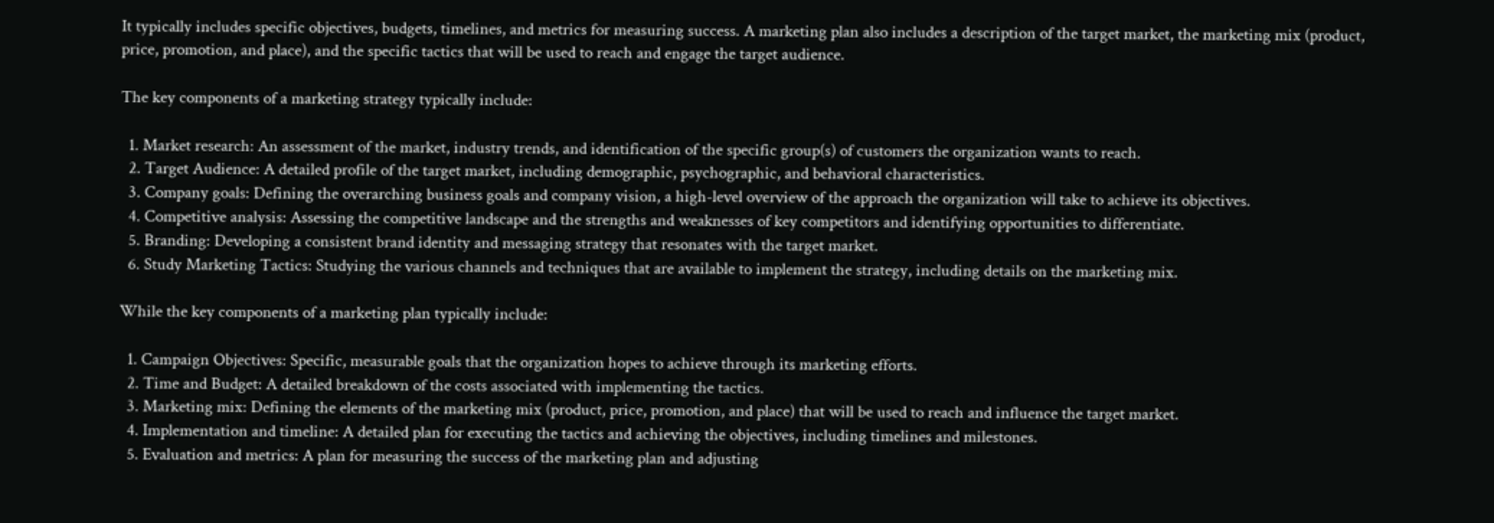It typically includes specific objectives, budgets, timelines, and metrics for measuring success. A marketing plan also includes a description of the target market, the marketing mix (product, price, promotion, and place), and the specific tactics that will be used to reach and engage the target audience.

The key components of a marketing strategy typically include:

  1. Market research: An assessment of the market, industry trends, and identification of the specific group(s) of customers the organization wants to reach.
  2. Target Audience: A detailed profile of the target market, including demographic, psychographic, and behavioral characteristics.
  3. Company goals: Defining the overarching business goals and company vision, a high-level overview of the approach the organization will take to achieve its objectives.
  4. Competitive analysis: Assessing the competitive landscape and the strengths and weaknesses of key competitors and identifying opportunities to differentiate.
  5. Branding: Developing a consistent brand identity and messaging strategy that resonates with the target market.
  6. Study Marketing Tactics: Studying the various channels and techniques that are available to implement the strategy, including details on the marketing mix.

While the key components of a marketing plan typically include:

  1. Campaign Objectives: Specific, measurable goals that the organization hopes to achieve through its marketing efforts.
  2. Time and Budget: A detailed breakdown of the costs associated with implementing the tactics.
  3. Marketing mix: Defining the elements of the marketing mix (product, price, promotion, and place) that will be used to reach and influence the target market.
  4. Implementation and timeline: A detailed plan for executing the tactics and achieving the objectives, including timelines and milestones.
  5. Evaluation and metrics: A plan for measuring the success of the marketing plan and adjusting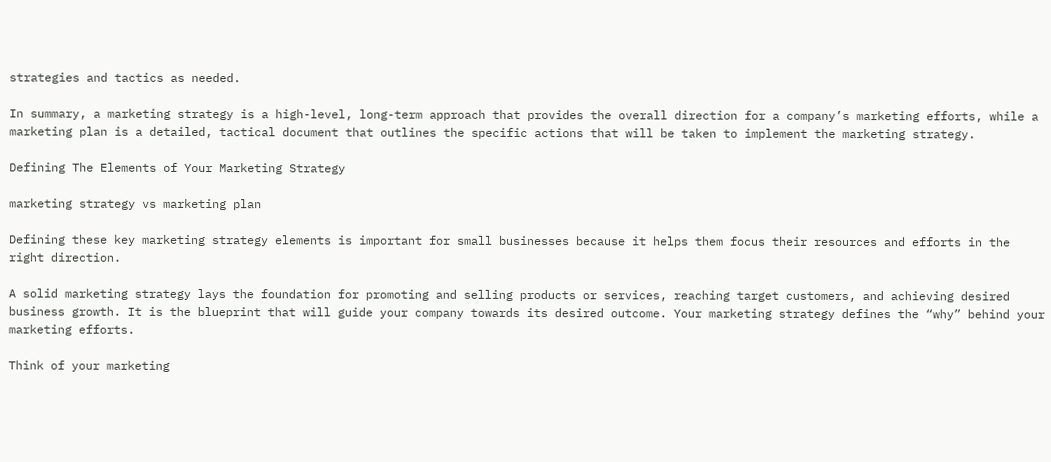strategies and tactics as needed.

In summary, a marketing strategy is a high-level, long-term approach that provides the overall direction for a company’s marketing efforts, while a marketing plan is a detailed, tactical document that outlines the specific actions that will be taken to implement the marketing strategy.

Defining The Elements of Your Marketing Strategy

marketing strategy vs marketing plan

Defining these key marketing strategy elements is important for small businesses because it helps them focus their resources and efforts in the right direction.

A solid marketing strategy lays the foundation for promoting and selling products or services, reaching target customers, and achieving desired business growth. It is the blueprint that will guide your company towards its desired outcome. Your marketing strategy defines the “why” behind your marketing efforts.

Think of your marketing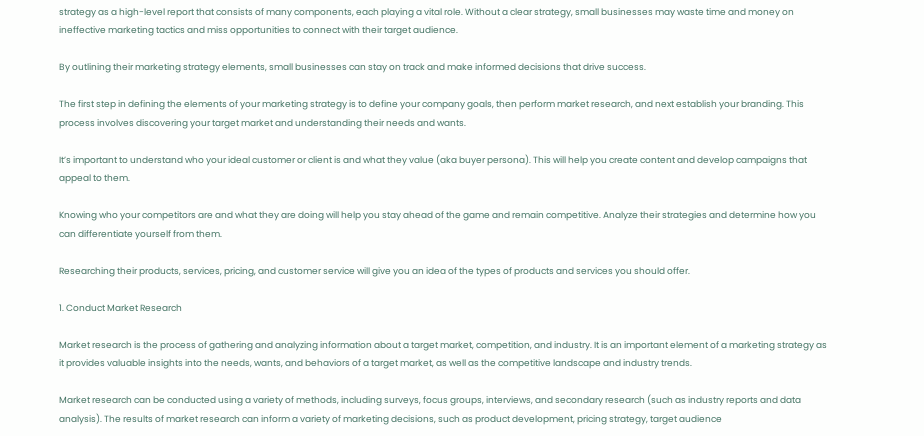strategy as a high-level report that consists of many components, each playing a vital role. Without a clear strategy, small businesses may waste time and money on ineffective marketing tactics and miss opportunities to connect with their target audience.

By outlining their marketing strategy elements, small businesses can stay on track and make informed decisions that drive success.

The first step in defining the elements of your marketing strategy is to define your company goals, then perform market research, and next establish your branding. This process involves discovering your target market and understanding their needs and wants.

It’s important to understand who your ideal customer or client is and what they value (aka buyer persona). This will help you create content and develop campaigns that appeal to them.

Knowing who your competitors are and what they are doing will help you stay ahead of the game and remain competitive. Analyze their strategies and determine how you can differentiate yourself from them.

Researching their products, services, pricing, and customer service will give you an idea of the types of products and services you should offer.

1. Conduct Market Research

Market research is the process of gathering and analyzing information about a target market, competition, and industry. It is an important element of a marketing strategy as it provides valuable insights into the needs, wants, and behaviors of a target market, as well as the competitive landscape and industry trends.

Market research can be conducted using a variety of methods, including surveys, focus groups, interviews, and secondary research (such as industry reports and data analysis). The results of market research can inform a variety of marketing decisions, such as product development, pricing strategy, target audience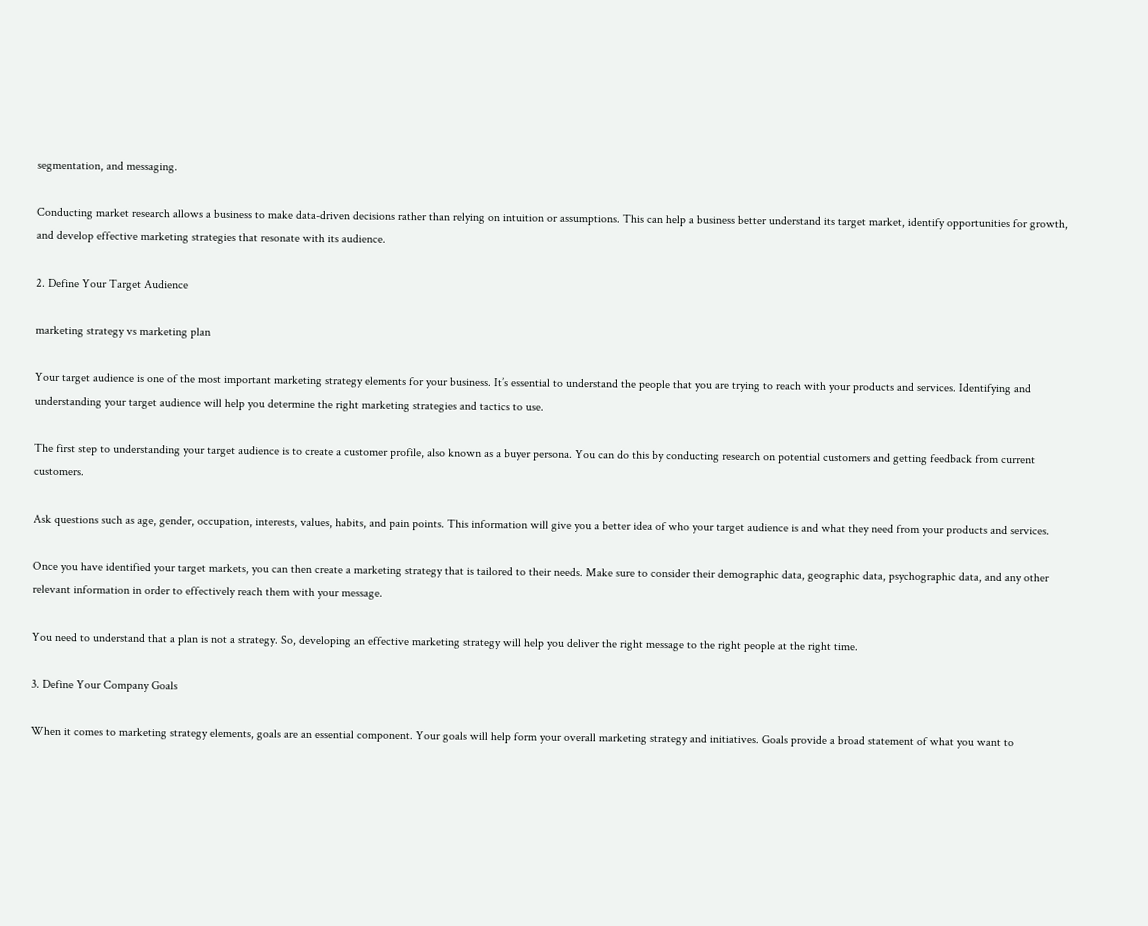segmentation, and messaging.

Conducting market research allows a business to make data-driven decisions rather than relying on intuition or assumptions. This can help a business better understand its target market, identify opportunities for growth, and develop effective marketing strategies that resonate with its audience.

2. Define Your Target Audience

marketing strategy vs marketing plan

Your target audience is one of the most important marketing strategy elements for your business. It’s essential to understand the people that you are trying to reach with your products and services. Identifying and understanding your target audience will help you determine the right marketing strategies and tactics to use.

The first step to understanding your target audience is to create a customer profile, also known as a buyer persona. You can do this by conducting research on potential customers and getting feedback from current customers.

Ask questions such as age, gender, occupation, interests, values, habits, and pain points. This information will give you a better idea of who your target audience is and what they need from your products and services.

Once you have identified your target markets, you can then create a marketing strategy that is tailored to their needs. Make sure to consider their demographic data, geographic data, psychographic data, and any other relevant information in order to effectively reach them with your message.

You need to understand that a plan is not a strategy. So, developing an effective marketing strategy will help you deliver the right message to the right people at the right time.

3. Define Your Company Goals

When it comes to marketing strategy elements, goals are an essential component. Your goals will help form your overall marketing strategy and initiatives. Goals provide a broad statement of what you want to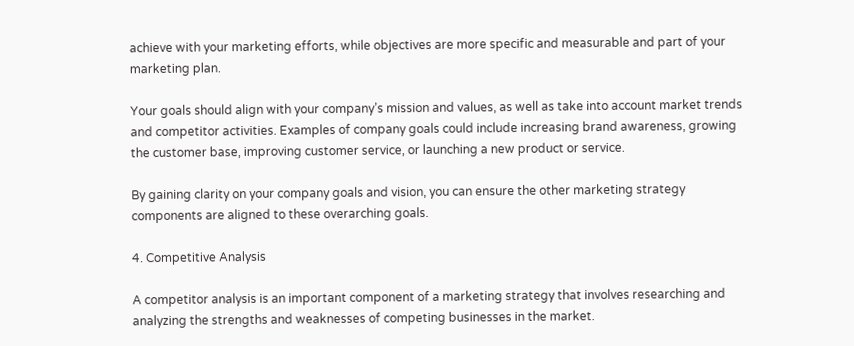achieve with your marketing efforts, while objectives are more specific and measurable and part of your marketing plan.

Your goals should align with your company’s mission and values, as well as take into account market trends and competitor activities. Examples of company goals could include increasing brand awareness, growing the customer base, improving customer service, or launching a new product or service.

By gaining clarity on your company goals and vision, you can ensure the other marketing strategy components are aligned to these overarching goals.

4. Competitive Analysis

A competitor analysis is an important component of a marketing strategy that involves researching and analyzing the strengths and weaknesses of competing businesses in the market.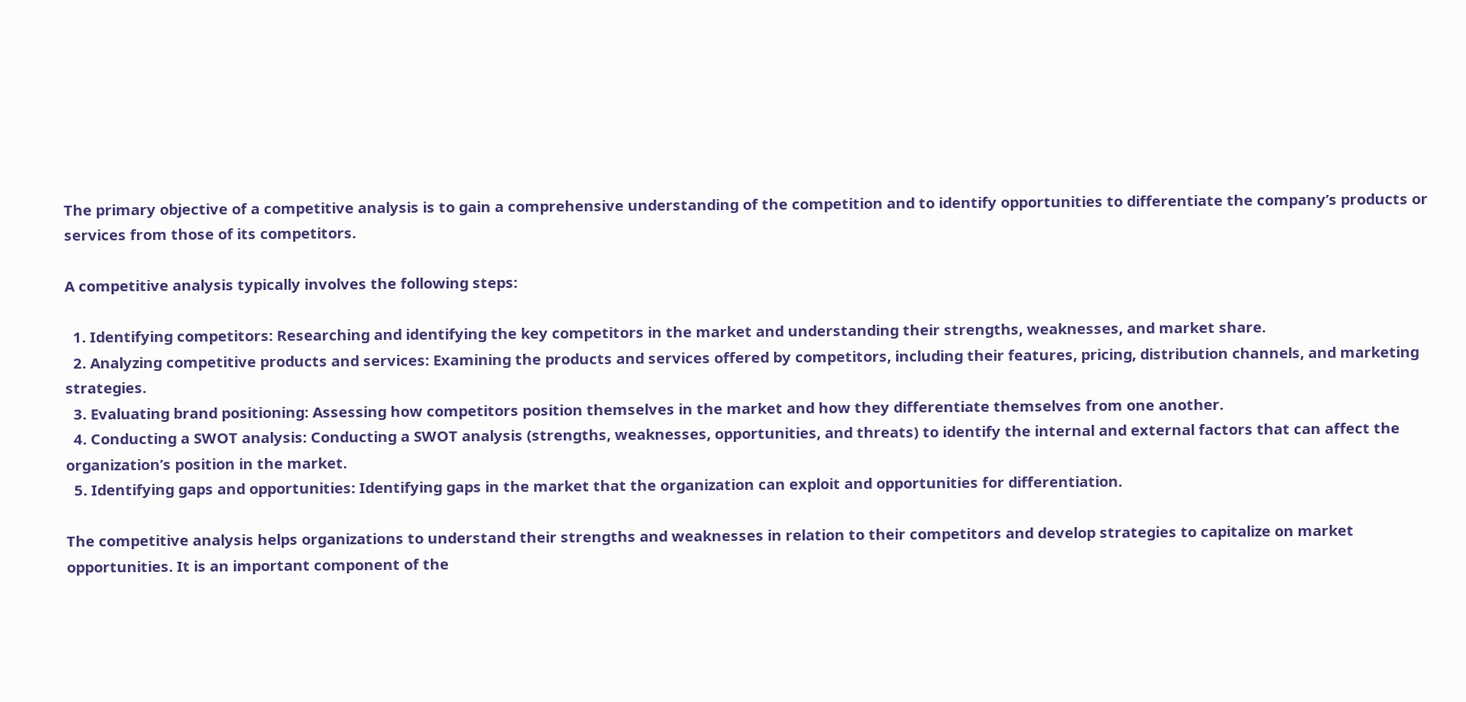The primary objective of a competitive analysis is to gain a comprehensive understanding of the competition and to identify opportunities to differentiate the company’s products or services from those of its competitors.

A competitive analysis typically involves the following steps:

  1. Identifying competitors: Researching and identifying the key competitors in the market and understanding their strengths, weaknesses, and market share.
  2. Analyzing competitive products and services: Examining the products and services offered by competitors, including their features, pricing, distribution channels, and marketing strategies.
  3. Evaluating brand positioning: Assessing how competitors position themselves in the market and how they differentiate themselves from one another.
  4. Conducting a SWOT analysis: Conducting a SWOT analysis (strengths, weaknesses, opportunities, and threats) to identify the internal and external factors that can affect the organization’s position in the market.
  5. Identifying gaps and opportunities: Identifying gaps in the market that the organization can exploit and opportunities for differentiation.

The competitive analysis helps organizations to understand their strengths and weaknesses in relation to their competitors and develop strategies to capitalize on market opportunities. It is an important component of the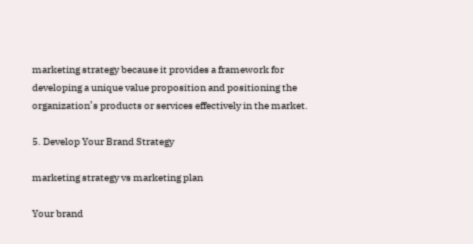marketing strategy because it provides a framework for developing a unique value proposition and positioning the organization’s products or services effectively in the market.

5. Develop Your Brand Strategy

marketing strategy vs marketing plan

Your brand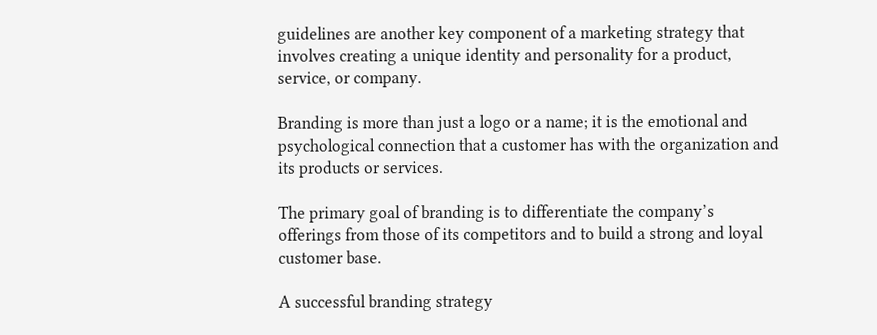guidelines are another key component of a marketing strategy that involves creating a unique identity and personality for a product, service, or company.

Branding is more than just a logo or a name; it is the emotional and psychological connection that a customer has with the organization and its products or services.

The primary goal of branding is to differentiate the company’s offerings from those of its competitors and to build a strong and loyal customer base.

A successful branding strategy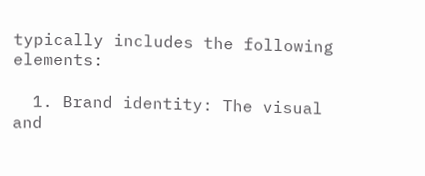typically includes the following elements:

  1. Brand identity: The visual and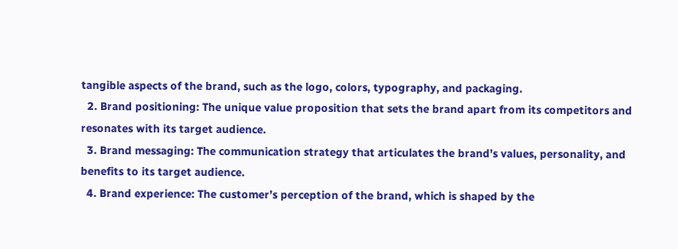tangible aspects of the brand, such as the logo, colors, typography, and packaging.
  2. Brand positioning: The unique value proposition that sets the brand apart from its competitors and resonates with its target audience.
  3. Brand messaging: The communication strategy that articulates the brand’s values, personality, and benefits to its target audience.
  4. Brand experience: The customer’s perception of the brand, which is shaped by the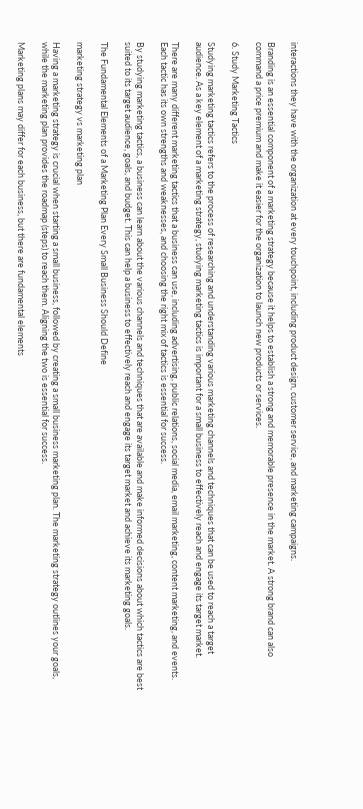interactions they have with the organization at every touchpoint, including product design, customer service, and marketing campaigns.

Branding is an essential component of a marketing strategy because it helps to establish a strong and memorable presence in the market. A strong brand can also command a price premium and make it easier for the organization to launch new products or services.

6. Study Marketing Tactics

Studying marketing tactics refers to the process of researching and understanding various marketing channels and techniques that can be used to reach a target audience. As a key element of a marketing strategy, studying marketing tactics is important for a small business to effectively reach and engage its target market.

There are many different marketing tactics that a business can use, including advertising, public relations, social media, email marketing, content marketing, and events. Each tactic has its own strengths and weaknesses, and choosing the right mix of tactics is essential for success.

By studying marketing tactics, a business can learn about the various channels and techniques that are available and make informed decisions about which tactics are best suited to its target audience, goals, and budget. This can help a business to effectively reach and engage its target market and achieve its marketing goals.

The Fundamental Elements of a Marketing Plan Every Small Business Should Define

marketing strategy vs marketing plan

Having a marketing strategy is crucial when starting a small business, followed by creating a small business marketing plan. The marketing strategy outlines your goals, while the marketing plan provides the roadmap (steps) to reach them. Aligning the two is essential for success.

Marketing plans may differ for each business, but there are fundamental elements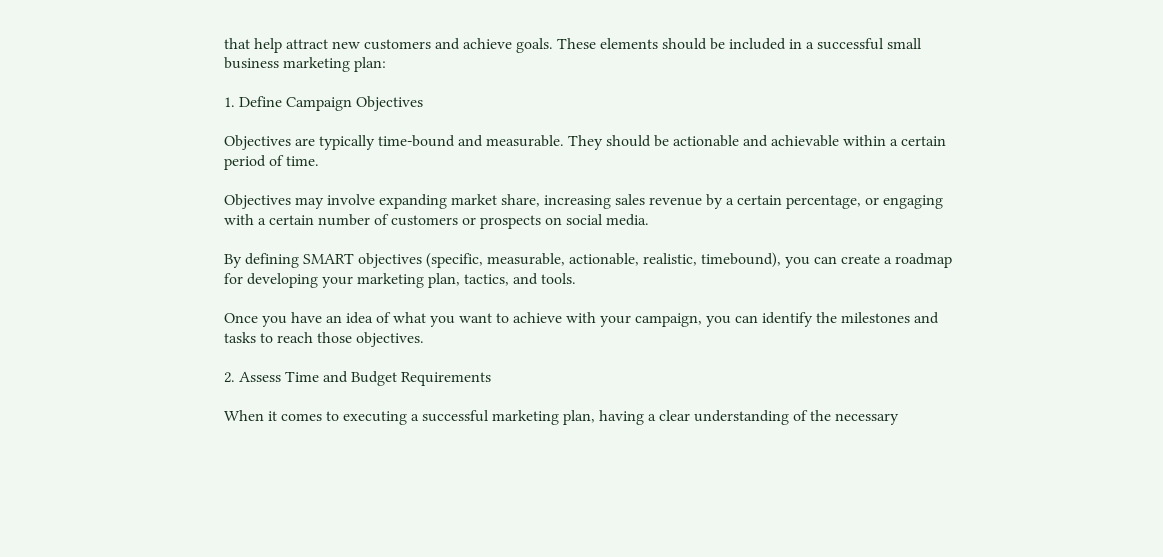that help attract new customers and achieve goals. These elements should be included in a successful small business marketing plan:

1. Define Campaign Objectives

Objectives are typically time-bound and measurable. They should be actionable and achievable within a certain period of time.

Objectives may involve expanding market share, increasing sales revenue by a certain percentage, or engaging with a certain number of customers or prospects on social media.

By defining SMART objectives (specific, measurable, actionable, realistic, timebound), you can create a roadmap for developing your marketing plan, tactics, and tools.

Once you have an idea of what you want to achieve with your campaign, you can identify the milestones and tasks to reach those objectives.

2. Assess Time and Budget Requirements

When it comes to executing a successful marketing plan, having a clear understanding of the necessary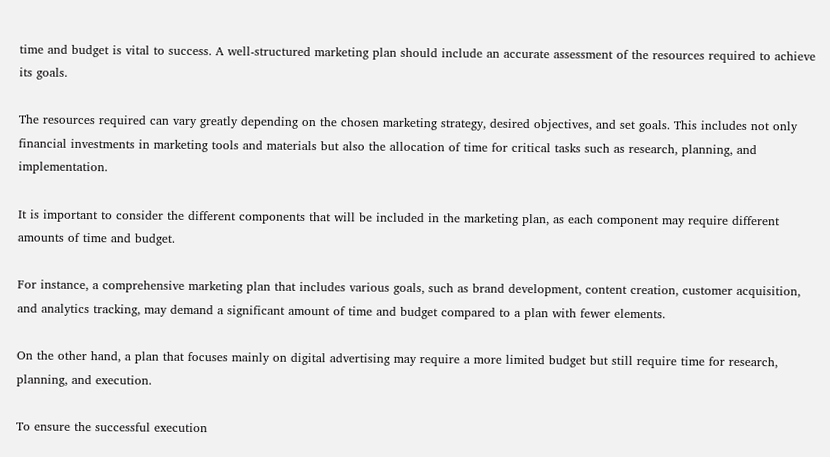time and budget is vital to success. A well-structured marketing plan should include an accurate assessment of the resources required to achieve its goals.

The resources required can vary greatly depending on the chosen marketing strategy, desired objectives, and set goals. This includes not only financial investments in marketing tools and materials but also the allocation of time for critical tasks such as research, planning, and implementation.

It is important to consider the different components that will be included in the marketing plan, as each component may require different amounts of time and budget.

For instance, a comprehensive marketing plan that includes various goals, such as brand development, content creation, customer acquisition, and analytics tracking, may demand a significant amount of time and budget compared to a plan with fewer elements.

On the other hand, a plan that focuses mainly on digital advertising may require a more limited budget but still require time for research, planning, and execution.

To ensure the successful execution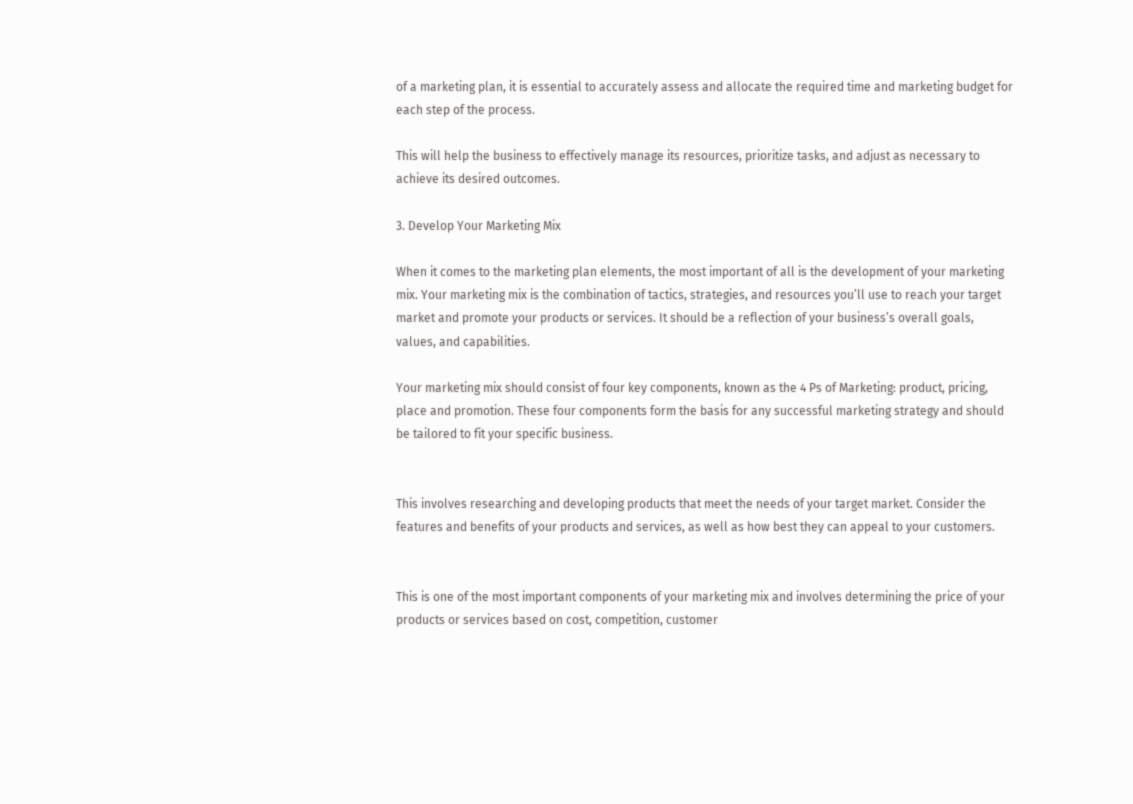of a marketing plan, it is essential to accurately assess and allocate the required time and marketing budget for each step of the process.

This will help the business to effectively manage its resources, prioritize tasks, and adjust as necessary to achieve its desired outcomes.

3. Develop Your Marketing Mix

When it comes to the marketing plan elements, the most important of all is the development of your marketing mix. Your marketing mix is the combination of tactics, strategies, and resources you’ll use to reach your target market and promote your products or services. It should be a reflection of your business’s overall goals, values, and capabilities.

Your marketing mix should consist of four key components, known as the 4 Ps of Marketing: product, pricing, place and promotion. These four components form the basis for any successful marketing strategy and should be tailored to fit your specific business.


This involves researching and developing products that meet the needs of your target market. Consider the features and benefits of your products and services, as well as how best they can appeal to your customers.


This is one of the most important components of your marketing mix and involves determining the price of your products or services based on cost, competition, customer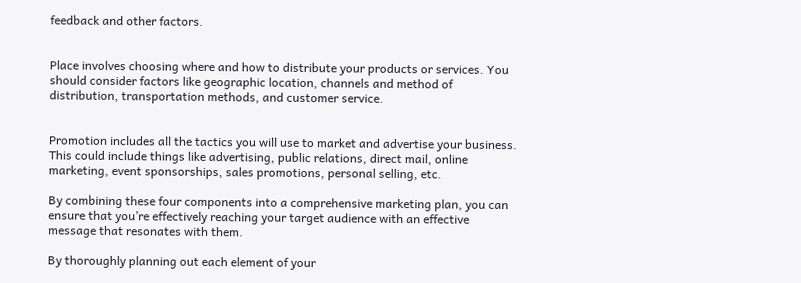feedback and other factors.


Place involves choosing where and how to distribute your products or services. You should consider factors like geographic location, channels and method of distribution, transportation methods, and customer service.


Promotion includes all the tactics you will use to market and advertise your business. This could include things like advertising, public relations, direct mail, online marketing, event sponsorships, sales promotions, personal selling, etc.

By combining these four components into a comprehensive marketing plan, you can ensure that you’re effectively reaching your target audience with an effective message that resonates with them.

By thoroughly planning out each element of your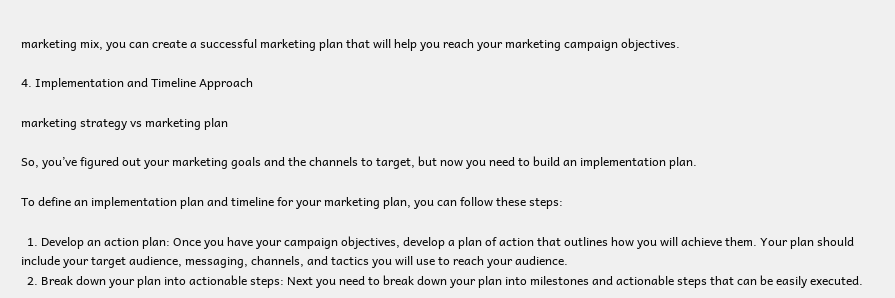marketing mix, you can create a successful marketing plan that will help you reach your marketing campaign objectives.

4. Implementation and Timeline Approach

marketing strategy vs marketing plan

So, you’ve figured out your marketing goals and the channels to target, but now you need to build an implementation plan.

To define an implementation plan and timeline for your marketing plan, you can follow these steps:

  1. Develop an action plan: Once you have your campaign objectives, develop a plan of action that outlines how you will achieve them. Your plan should include your target audience, messaging, channels, and tactics you will use to reach your audience.
  2. Break down your plan into actionable steps: Next you need to break down your plan into milestones and actionable steps that can be easily executed.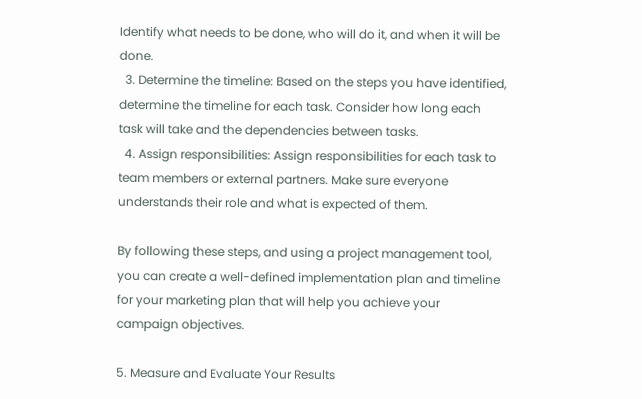Identify what needs to be done, who will do it, and when it will be done.
  3. Determine the timeline: Based on the steps you have identified, determine the timeline for each task. Consider how long each task will take and the dependencies between tasks.
  4. Assign responsibilities: Assign responsibilities for each task to team members or external partners. Make sure everyone understands their role and what is expected of them.

By following these steps, and using a project management tool, you can create a well-defined implementation plan and timeline for your marketing plan that will help you achieve your campaign objectives.

5. Measure and Evaluate Your Results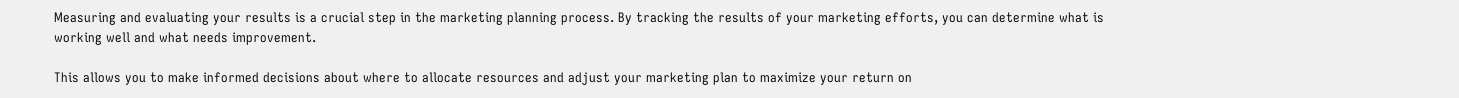Measuring and evaluating your results is a crucial step in the marketing planning process. By tracking the results of your marketing efforts, you can determine what is working well and what needs improvement.

This allows you to make informed decisions about where to allocate resources and adjust your marketing plan to maximize your return on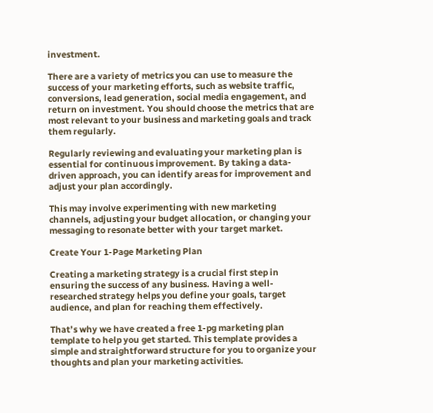investment.

There are a variety of metrics you can use to measure the success of your marketing efforts, such as website traffic, conversions, lead generation, social media engagement, and return on investment. You should choose the metrics that are most relevant to your business and marketing goals and track them regularly.

Regularly reviewing and evaluating your marketing plan is essential for continuous improvement. By taking a data-driven approach, you can identify areas for improvement and adjust your plan accordingly.

This may involve experimenting with new marketing channels, adjusting your budget allocation, or changing your messaging to resonate better with your target market.

Create Your 1-Page Marketing Plan

Creating a marketing strategy is a crucial first step in ensuring the success of any business. Having a well-researched strategy helps you define your goals, target audience, and plan for reaching them effectively.

That’s why we have created a free 1-pg marketing plan template to help you get started. This template provides a simple and straightforward structure for you to organize your thoughts and plan your marketing activities.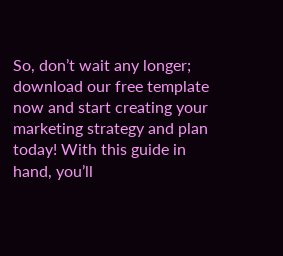So, don’t wait any longer; download our free template now and start creating your marketing strategy and plan today! With this guide in hand, you’ll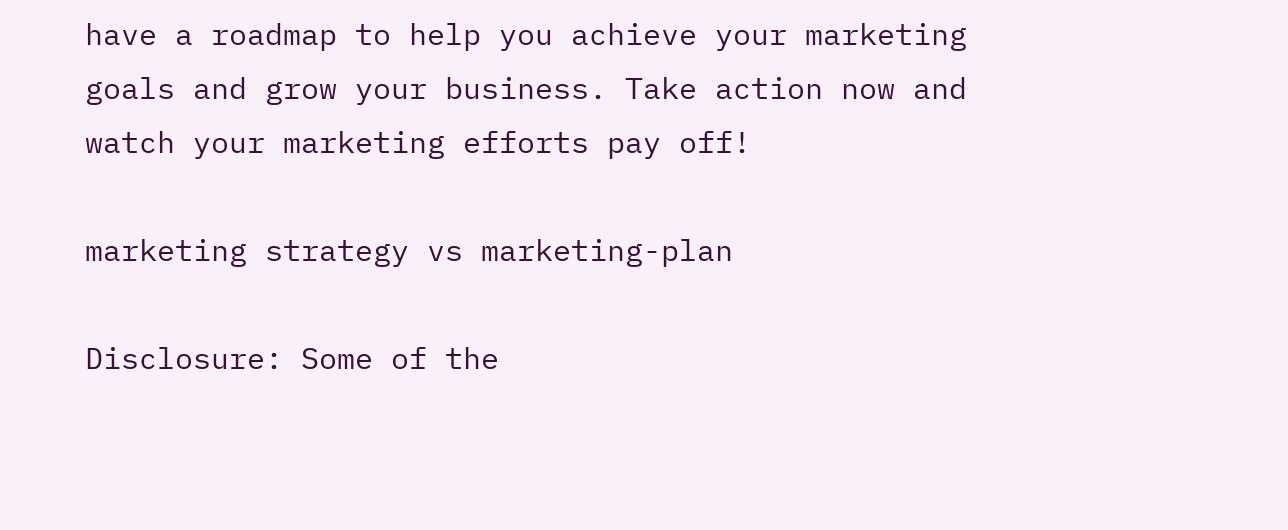have a roadmap to help you achieve your marketing goals and grow your business. Take action now and watch your marketing efforts pay off!

marketing strategy vs marketing-plan

Disclosure: Some of the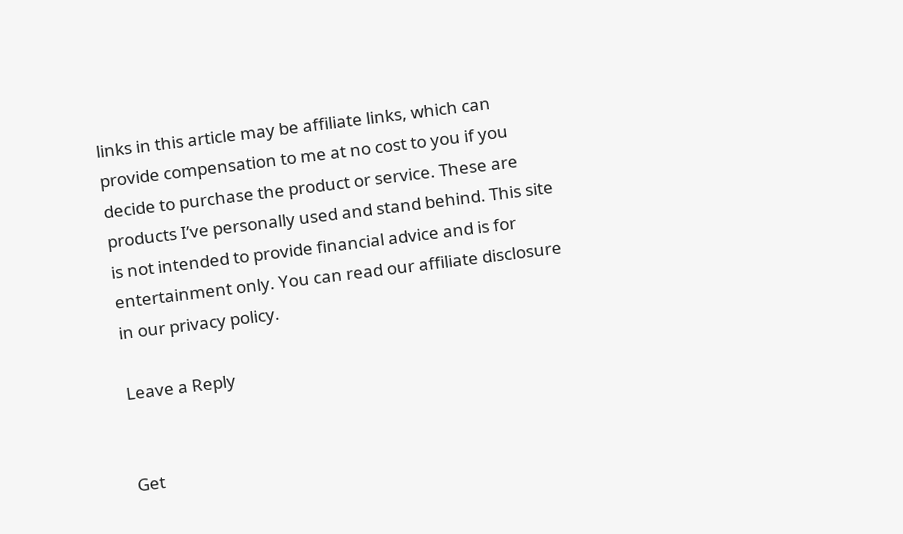links in this article may be affiliate links, which can provide compensation to me at no cost to you if you decide to purchase the product or service. These are products I’ve personally used and stand behind. This site is not intended to provide financial advice and is for entertainment only. You can read our affiliate disclosure in our privacy policy.

Leave a Reply


Get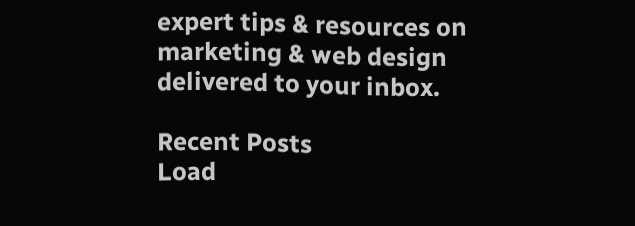expert tips & resources on marketing & web design delivered to your inbox.

Recent Posts
Load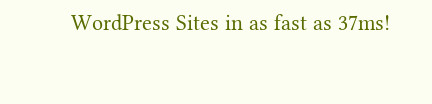WordPress Sites in as fast as 37ms!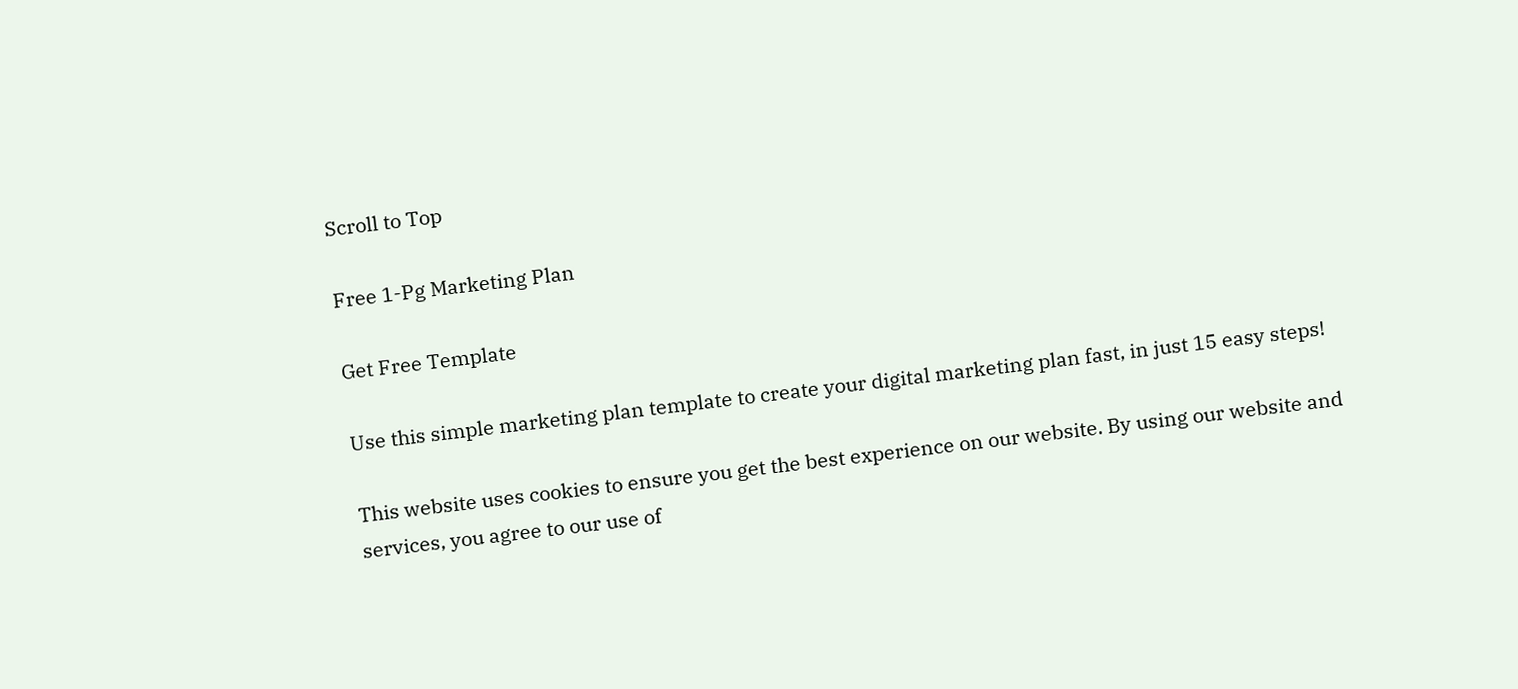Scroll to Top

Free 1-Pg Marketing Plan

Get Free Template

Use this simple marketing plan template to create your digital marketing plan fast, in just 15 easy steps!

This website uses cookies to ensure you get the best experience on our website. By using our website and services, you agree to our use of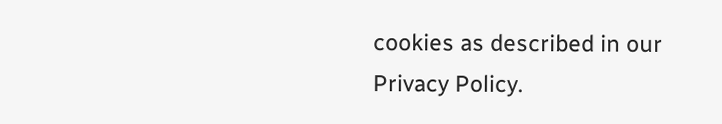cookies as described in our Privacy Policy.